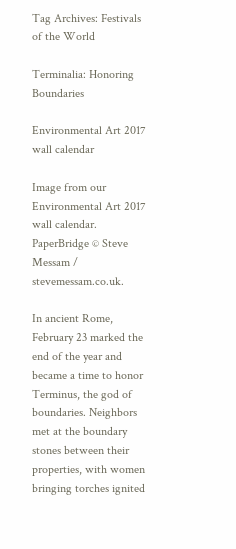Tag Archives: Festivals of the World

Terminalia: Honoring Boundaries

Environmental Art 2017 wall calendar

Image from our Environmental Art 2017 wall calendar. PaperBridge © Steve Messam / stevemessam.co.uk.

In ancient Rome, February 23 marked the end of the year and became a time to honor Terminus, the god of boundaries. Neighbors met at the boundary stones between their properties, with women bringing torches ignited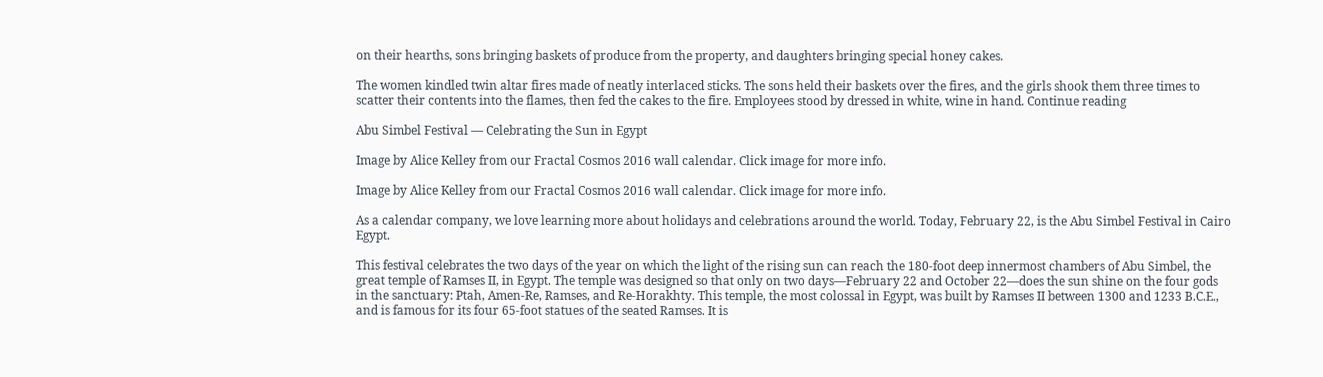on their hearths, sons bringing baskets of produce from the property, and daughters bringing special honey cakes.

The women kindled twin altar fires made of neatly interlaced sticks. The sons held their baskets over the fires, and the girls shook them three times to scatter their contents into the flames, then fed the cakes to the fire. Employees stood by dressed in white, wine in hand. Continue reading

Abu Simbel Festival — Celebrating the Sun in Egypt

Image by Alice Kelley from our Fractal Cosmos 2016 wall calendar. Click image for more info.

Image by Alice Kelley from our Fractal Cosmos 2016 wall calendar. Click image for more info.

As a calendar company, we love learning more about holidays and celebrations around the world. Today, February 22, is the Abu Simbel Festival in Cairo Egypt.

This festival celebrates the two days of the year on which the light of the rising sun can reach the 180-foot deep innermost chambers of Abu Simbel, the great temple of Ramses II, in Egypt. The temple was designed so that only on two days—February 22 and October 22—does the sun shine on the four gods in the sanctuary: Ptah, Amen-Re, Ramses, and Re-Horakhty. This temple, the most colossal in Egypt, was built by Ramses II between 1300 and 1233 B.C.E., and is famous for its four 65-foot statues of the seated Ramses. It is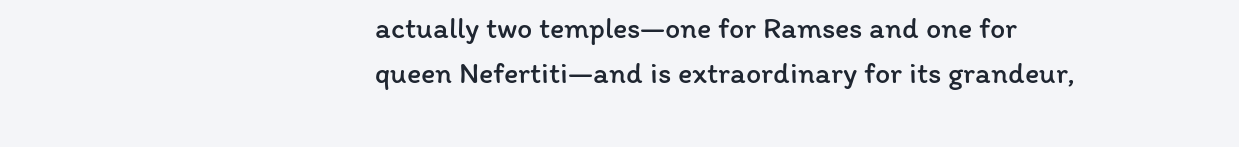actually two temples—one for Ramses and one for queen Nefertiti—and is extraordinary for its grandeur,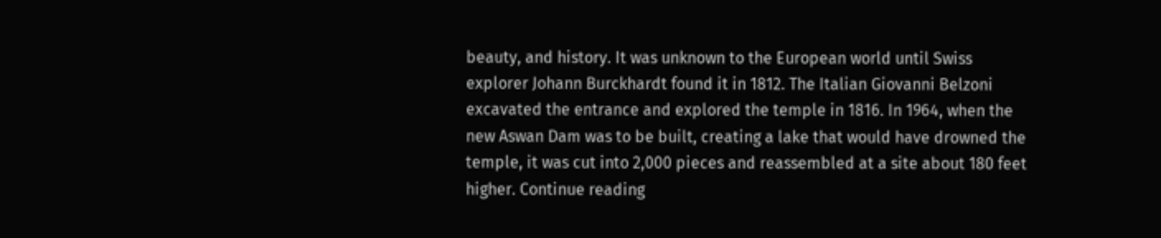beauty, and history. It was unknown to the European world until Swiss explorer Johann Burckhardt found it in 1812. The Italian Giovanni Belzoni excavated the entrance and explored the temple in 1816. In 1964, when the new Aswan Dam was to be built, creating a lake that would have drowned the temple, it was cut into 2,000 pieces and reassembled at a site about 180 feet higher. Continue reading